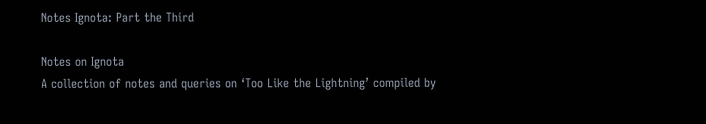Notes Ignota: Part the Third

Notes on Ignota
A collection of notes and queries on ‘Too Like the Lightning’ compiled by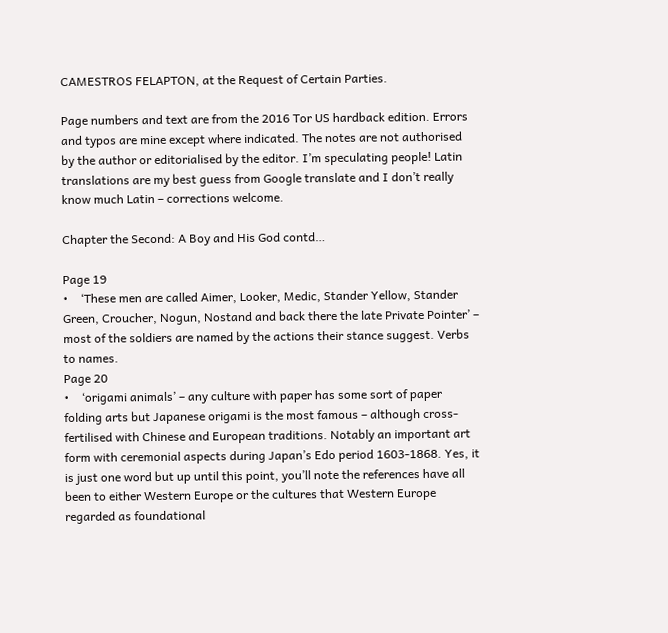CAMESTROS FELAPTON, at the Request of Certain Parties.

Page numbers and text are from the 2016 Tor US hardback edition. Errors and typos are mine except where indicated. The notes are not authorised by the author or editorialised by the editor. I’m speculating people! Latin translations are my best guess from Google translate and I don’t really know much Latin – corrections welcome.

Chapter the Second: A Boy and His God contd…

Page 19
•    ‘These men are called Aimer, Looker, Medic, Stander Yellow, Stander Green, Croucher, Nogun, Nostand and back there the late Private Pointer’ – most of the soldiers are named by the actions their stance suggest. Verbs to names.
Page 20
•    ‘origami animals’ – any culture with paper has some sort of paper folding arts but Japanese origami is the most famous – although cross-fertilised with Chinese and European traditions. Notably an important art form with ceremonial aspects during Japan’s Edo period 1603-1868. Yes, it is just one word but up until this point, you’ll note the references have all been to either Western Europe or the cultures that Western Europe regarded as foundational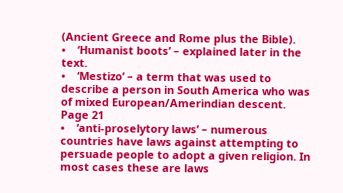(Ancient Greece and Rome plus the Bible).
•    ‘Humanist boots’ – explained later in the text.
•    ‘Mestizo’ – a term that was used to describe a person in South America who was of mixed European/Amerindian descent.
Page 21
•    ‘anti-proselytory laws’ – numerous countries have laws against attempting to persuade people to adopt a given religion. In most cases these are laws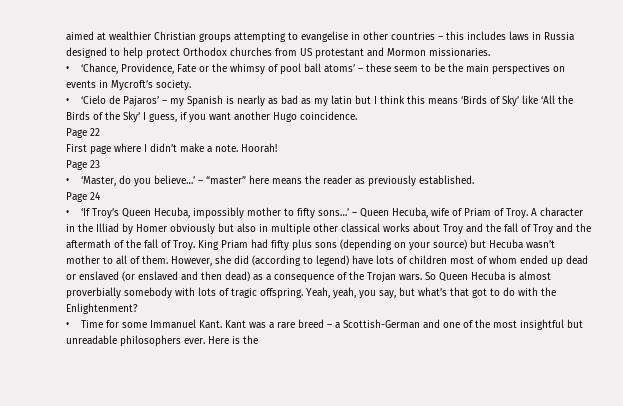aimed at wealthier Christian groups attempting to evangelise in other countries – this includes laws in Russia designed to help protect Orthodox churches from US protestant and Mormon missionaries.
•    ‘Chance, Providence, Fate or the whimsy of pool ball atoms’ – these seem to be the main perspectives on events in Mycroft’s society.
•    ‘Cielo de Pajaros’ – my Spanish is nearly as bad as my latin but I think this means ‘Birds of Sky’ like ‘All the Birds of the Sky’ I guess, if you want another Hugo coincidence.
Page 22
First page where I didn’t make a note. Hoorah!
Page 23
•    ‘Master, do you believe…’ – “master” here means the reader as previously established.
Page 24
•    ‘If Troy’s Queen Hecuba, impossibly mother to fifty sons…’ – Queen Hecuba, wife of Priam of Troy. A character in the Illiad by Homer obviously but also in multiple other classical works about Troy and the fall of Troy and the aftermath of the fall of Troy. King Priam had fifty plus sons (depending on your source) but Hecuba wasn’t mother to all of them. However, she did (according to legend) have lots of children most of whom ended up dead or enslaved (or enslaved and then dead) as a consequence of the Trojan wars. So Queen Hecuba is almost proverbially somebody with lots of tragic offspring. Yeah, yeah, you say, but what’s that got to do with the Enlightenment?
•    Time for some Immanuel Kant. Kant was a rare breed – a Scottish-German and one of the most insightful but unreadable philosophers ever. Here is the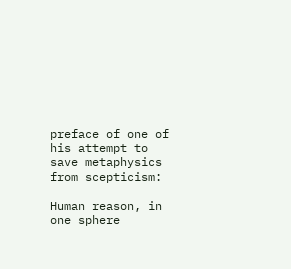preface of one of his attempt to save metaphysics from scepticism:

Human reason, in one sphere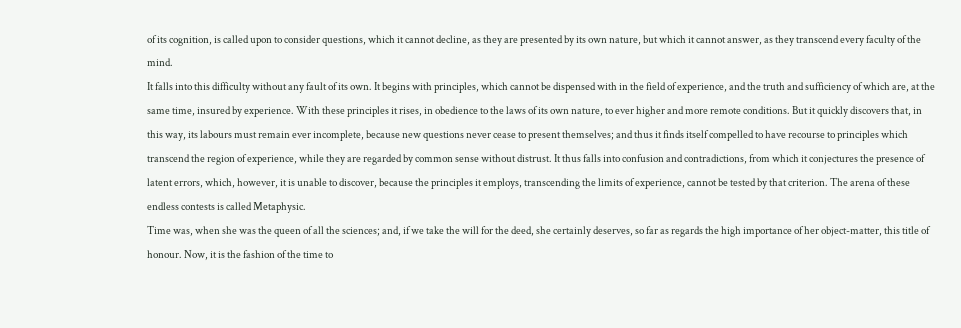of its cognition, is called upon to consider questions, which it cannot decline, as they are presented by its own nature, but which it cannot answer, as they transcend every faculty of the mind.
It falls into this difficulty without any fault of its own. It begins with principles, which cannot be dispensed with in the field of experience, and the truth and sufficiency of which are, at the same time, insured by experience. With these principles it rises, in obedience to the laws of its own nature, to ever higher and more remote conditions. But it quickly discovers that, in this way, its labours must remain ever incomplete, because new questions never cease to present themselves; and thus it finds itself compelled to have recourse to principles which transcend the region of experience, while they are regarded by common sense without distrust. It thus falls into confusion and contradictions, from which it conjectures the presence of latent errors, which, however, it is unable to discover, because the principles it employs, transcending the limits of experience, cannot be tested by that criterion. The arena of these endless contests is called Metaphysic.
Time was, when she was the queen of all the sciences; and, if we take the will for the deed, she certainly deserves, so far as regards the high importance of her object-matter, this title of honour. Now, it is the fashion of the time to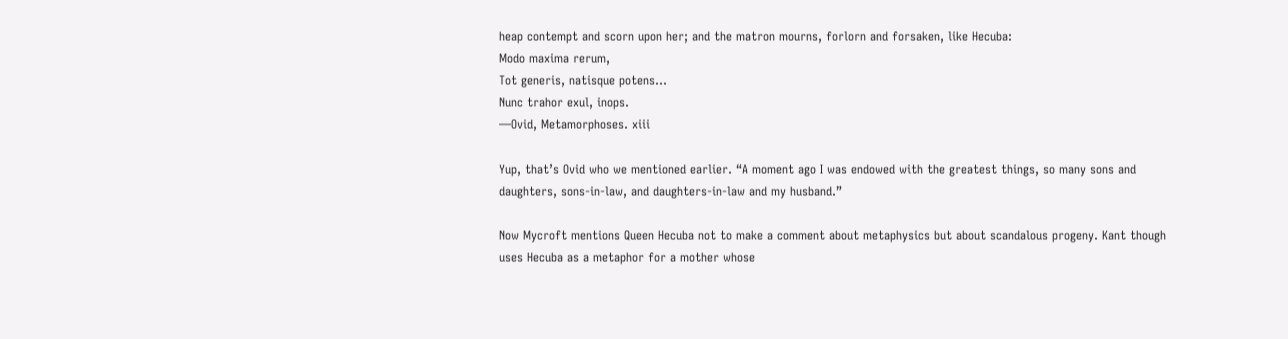heap contempt and scorn upon her; and the matron mourns, forlorn and forsaken, like Hecuba:
Modo maxima rerum,
Tot generis, natisque potens…
Nunc trahor exul, inops.
—Ovid, Metamorphoses. xiii

Yup, that’s Ovid who we mentioned earlier. “A moment ago I was endowed with the greatest things, so many sons and daughters, sons-in-law, and daughters-in-law and my husband.”

Now Mycroft mentions Queen Hecuba not to make a comment about metaphysics but about scandalous progeny. Kant though uses Hecuba as a metaphor for a mother whose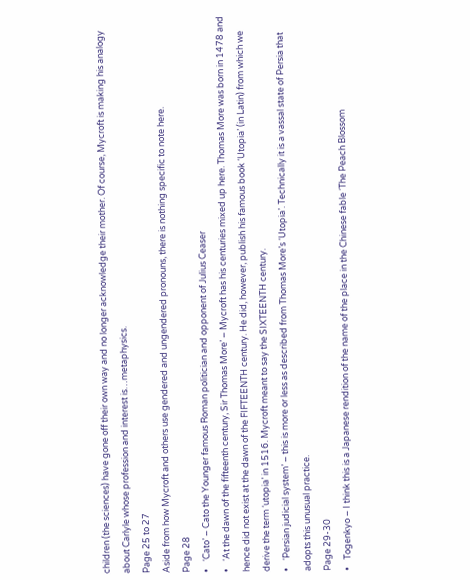children (the sciences) have gone off their own way and no longer acknowledge their mother. Of course, Mycroft is making his analogy about Carlyle whose profession and interest is…metaphysics.
Page 25 to 27
Aside from how Mycroft and others use gendered and ungendered pronouns, there is nothing specific to note here.
Page 28
•    ‘Cato’ – Cato the Younger famous Roman politician and opponent of Julius Ceaser
•    ‘At the dawn of the fifteenth century, Sir Thomas More’ – Mycroft has his centuries mixed up here. Thomas More was born in 1478 and hence did not exist at the dawn of the FIFTEENTH century. He did, however, publish his famous book ‘Utopia’ (in Latin) from which we derive the term ‘utopia’ in 1516. Mycroft meant to say the SIXTEENTH century.
•    ‘Persian judicial system’ – this is more or less as described from Thomas More’s ‘Utopia’. Technically it is a vassal state of Persia that adopts this unusual practice.
Page 29-30
•    Togenkyo – I think this is a Japanese rendition of the name of the place in the Chinese fable ‘The Peach Blossom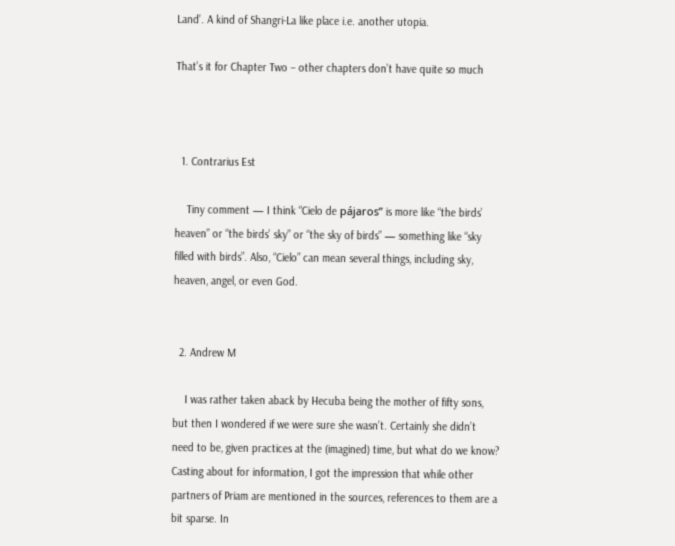Land’. A kind of Shangri-La like place i.e. another utopia.

That’s it for Chapter Two – other chapters don’t have quite so much



  1. Contrarius Est

    Tiny comment — I think “Cielo de pájaros” is more like “the birds’ heaven” or “the birds’ sky” or “the sky of birds” — something like “sky filled with birds”. Also, “Cielo” can mean several things, including sky, heaven, angel, or even God.


  2. Andrew M

    I was rather taken aback by Hecuba being the mother of fifty sons, but then I wondered if we were sure she wasn’t. Certainly she didn’t need to be, given practices at the (imagined) time, but what do we know? Casting about for information, I got the impression that while other partners of Priam are mentioned in the sources, references to them are a bit sparse. In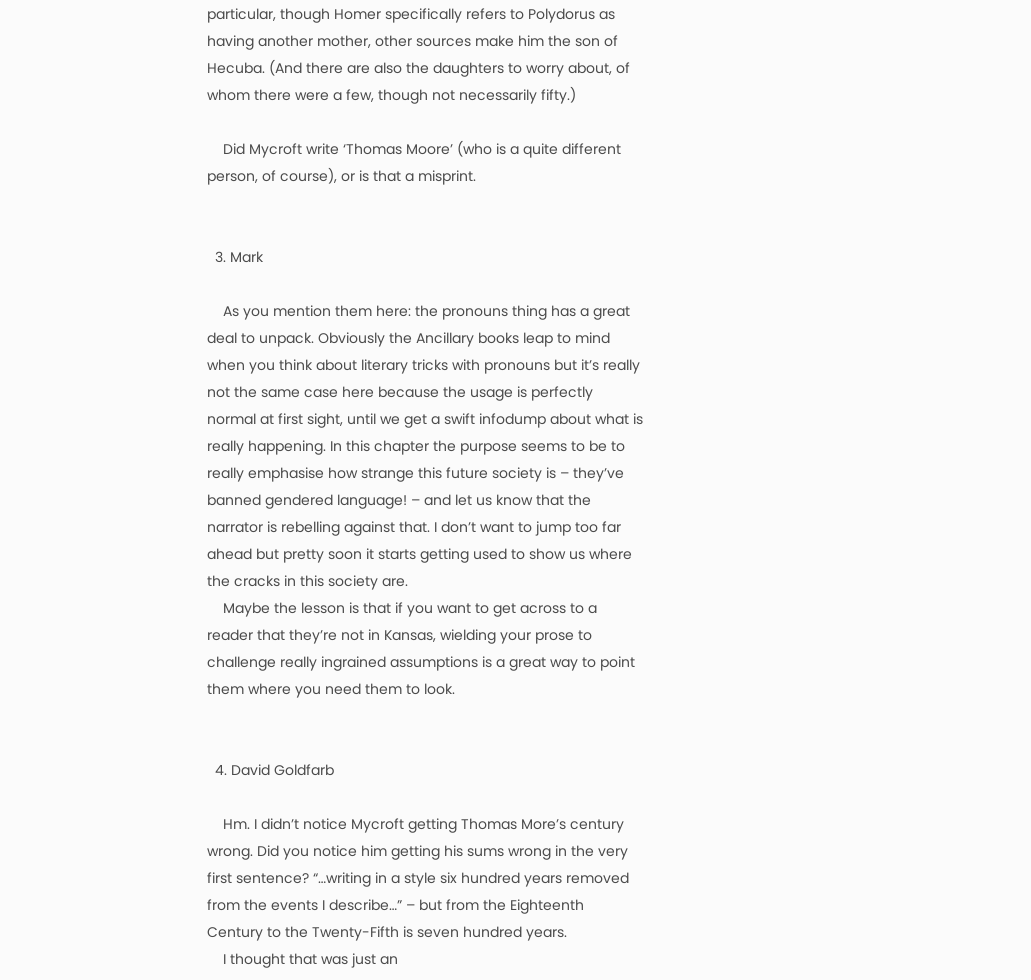particular, though Homer specifically refers to Polydorus as having another mother, other sources make him the son of Hecuba. (And there are also the daughters to worry about, of whom there were a few, though not necessarily fifty.)

    Did Mycroft write ‘Thomas Moore’ (who is a quite different person, of course), or is that a misprint.


  3. Mark

    As you mention them here: the pronouns thing has a great deal to unpack. Obviously the Ancillary books leap to mind when you think about literary tricks with pronouns but it’s really not the same case here because the usage is perfectly normal at first sight, until we get a swift infodump about what is really happening. In this chapter the purpose seems to be to really emphasise how strange this future society is – they’ve banned gendered language! – and let us know that the narrator is rebelling against that. I don’t want to jump too far ahead but pretty soon it starts getting used to show us where the cracks in this society are.
    Maybe the lesson is that if you want to get across to a reader that they’re not in Kansas, wielding your prose to challenge really ingrained assumptions is a great way to point them where you need them to look.


  4. David Goldfarb

    Hm. I didn’t notice Mycroft getting Thomas More’s century wrong. Did you notice him getting his sums wrong in the very first sentence? “…writing in a style six hundred years removed from the events I describe…” – but from the Eighteenth Century to the Twenty-Fifth is seven hundred years.
    I thought that was just an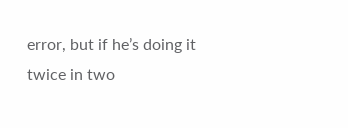error, but if he’s doing it twice in two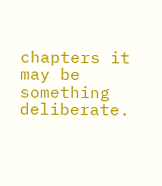chapters it may be something deliberate.